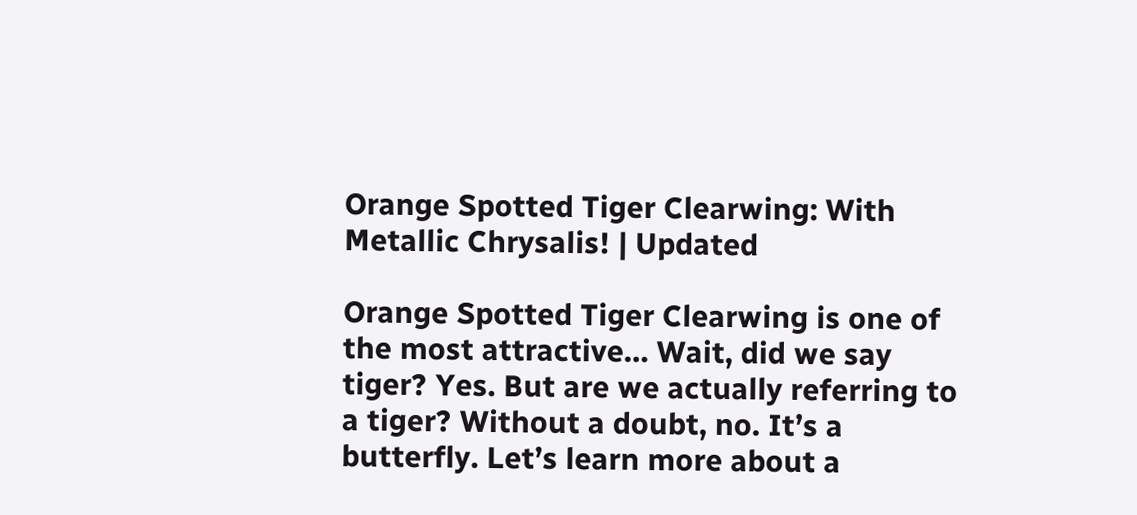Orange Spotted Tiger Clearwing: With Metallic Chrysalis! | Updated

Orange Spotted Tiger Clearwing is one of the most attractive… Wait, did we say tiger? Yes. But are we actually referring to a tiger? Without a doubt, no. It’s a butterfly. Let’s learn more about a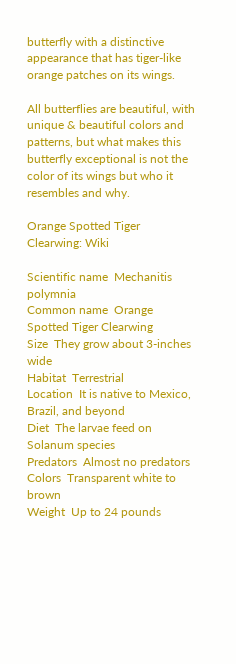butterfly with a distinctive appearance that has tiger-like orange patches on its wings.

All butterflies are beautiful, with unique & beautiful colors and patterns, but what makes this butterfly exceptional is not the color of its wings but who it resembles and why.

Orange Spotted Tiger Clearwing: Wiki

Scientific name  Mechanitis polymnia
Common name  Orange Spotted Tiger Clearwing
Size  They grow about 3-inches wide
Habitat  Terrestrial
Location  It is native to Mexico, Brazil, and beyond
Diet  The larvae feed on Solanum species
Predators  Almost no predators
Colors  Transparent white to brown
Weight  Up to 24 pounds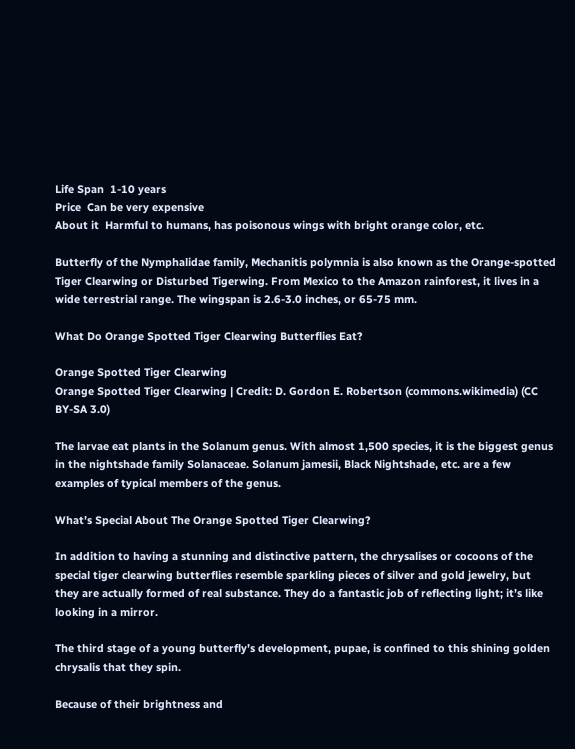Life Span  1-10 years
Price  Can be very expensive
About it  Harmful to humans, has poisonous wings with bright orange color, etc.

Butterfly of the Nymphalidae family, Mechanitis polymnia is also known as the Orange-spotted Tiger Clearwing or Disturbed Tigerwing. From Mexico to the Amazon rainforest, it lives in a wide terrestrial range. The wingspan is 2.6-3.0 inches, or 65-75 mm.

What Do Orange Spotted Tiger Clearwing Butterflies Eat?

Orange Spotted Tiger Clearwing
Orange Spotted Tiger Clearwing | Credit: D. Gordon E. Robertson (commons.wikimedia) (CC BY-SA 3.0)

The larvae eat plants in the Solanum genus. With almost 1,500 species, it is the biggest genus in the nightshade family Solanaceae. Solanum jamesii, Black Nightshade, etc. are a few examples of typical members of the genus.

What’s Special About The Orange Spotted Tiger Clearwing?

In addition to having a stunning and distinctive pattern, the chrysalises or cocoons of the special tiger clearwing butterflies resemble sparkling pieces of silver and gold jewelry, but they are actually formed of real substance. They do a fantastic job of reflecting light; it’s like looking in a mirror.

The third stage of a young butterfly’s development, pupae, is confined to this shining golden chrysalis that they spin.

Because of their brightness and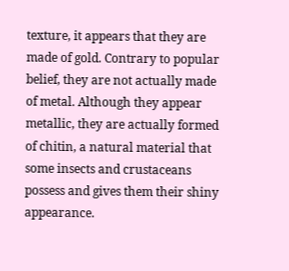texture, it appears that they are made of gold. Contrary to popular belief, they are not actually made of metal. Although they appear metallic, they are actually formed of chitin, a natural material that some insects and crustaceans possess and gives them their shiny appearance.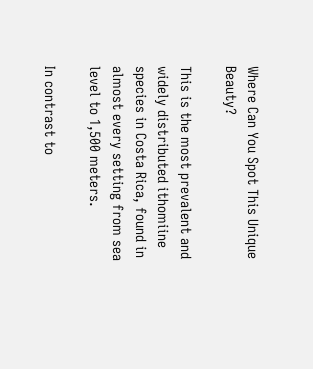Where Can You Spot This Unique Beauty?

This is the most prevalent and widely distributed ithomiine species in Costa Rica, found in almost every setting from sea level to 1,500 meters.

In contrast to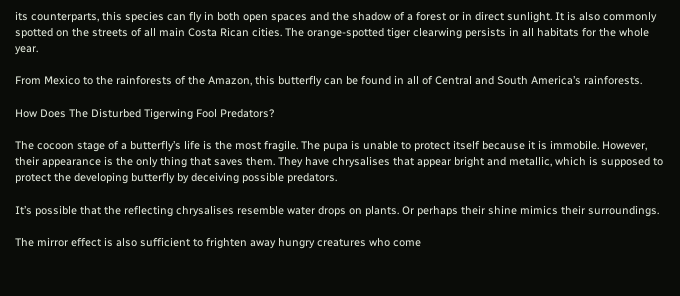its counterparts, this species can fly in both open spaces and the shadow of a forest or in direct sunlight. It is also commonly spotted on the streets of all main Costa Rican cities. The orange-spotted tiger clearwing persists in all habitats for the whole year.

From Mexico to the rainforests of the Amazon, this butterfly can be found in all of Central and South America’s rainforests.

How Does The Disturbed Tigerwing Fool Predators?

The cocoon stage of a butterfly’s life is the most fragile. The pupa is unable to protect itself because it is immobile. However, their appearance is the only thing that saves them. They have chrysalises that appear bright and metallic, which is supposed to protect the developing butterfly by deceiving possible predators.

It’s possible that the reflecting chrysalises resemble water drops on plants. Or perhaps their shine mimics their surroundings.

The mirror effect is also sufficient to frighten away hungry creatures who come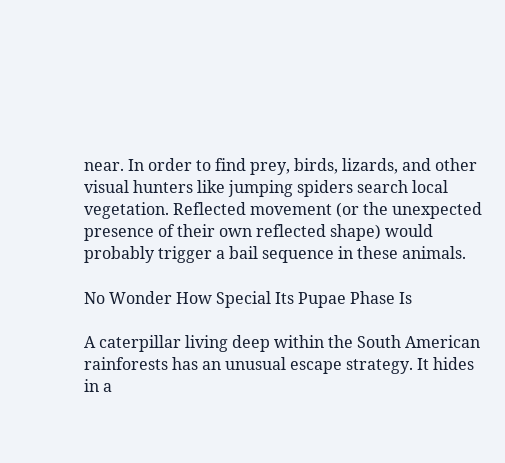near. In order to find prey, birds, lizards, and other visual hunters like jumping spiders search local vegetation. Reflected movement (or the unexpected presence of their own reflected shape) would probably trigger a bail sequence in these animals.

No Wonder How Special Its Pupae Phase Is

A caterpillar living deep within the South American rainforests has an unusual escape strategy. It hides in a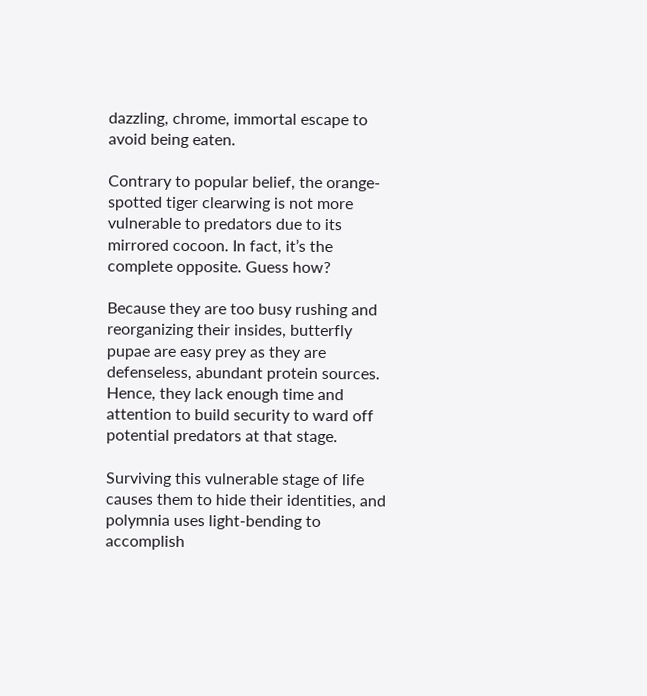dazzling, chrome, immortal escape to avoid being eaten.

Contrary to popular belief, the orange-spotted tiger clearwing is not more vulnerable to predators due to its mirrored cocoon. In fact, it’s the complete opposite. Guess how?

Because they are too busy rushing and reorganizing their insides, butterfly pupae are easy prey as they are defenseless, abundant protein sources. Hence, they lack enough time and attention to build security to ward off potential predators at that stage.

Surviving this vulnerable stage of life causes them to hide their identities, and polymnia uses light-bending to accomplish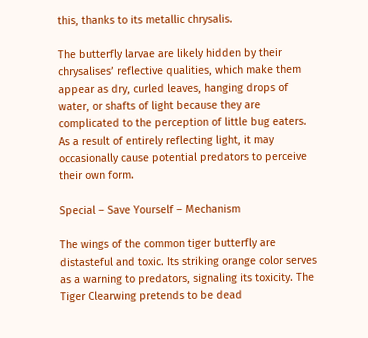this, thanks to its metallic chrysalis.

The butterfly larvae are likely hidden by their chrysalises’ reflective qualities, which make them appear as dry, curled leaves, hanging drops of water, or shafts of light because they are complicated to the perception of little bug eaters. As a result of entirely reflecting light, it may occasionally cause potential predators to perceive their own form.

Special – Save Yourself – Mechanism

The wings of the common tiger butterfly are distasteful and toxic. Its striking orange color serves as a warning to predators, signaling its toxicity. The Tiger Clearwing pretends to be dead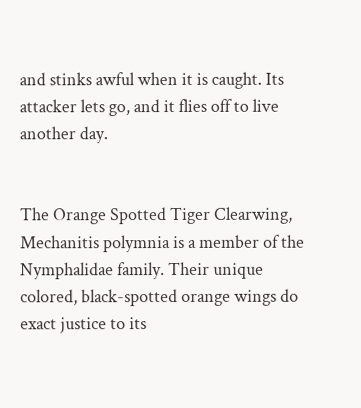and stinks awful when it is caught. Its attacker lets go, and it flies off to live another day.


The Orange Spotted Tiger Clearwing, Mechanitis polymnia is a member of the Nymphalidae family. Their unique colored, black-spotted orange wings do exact justice to its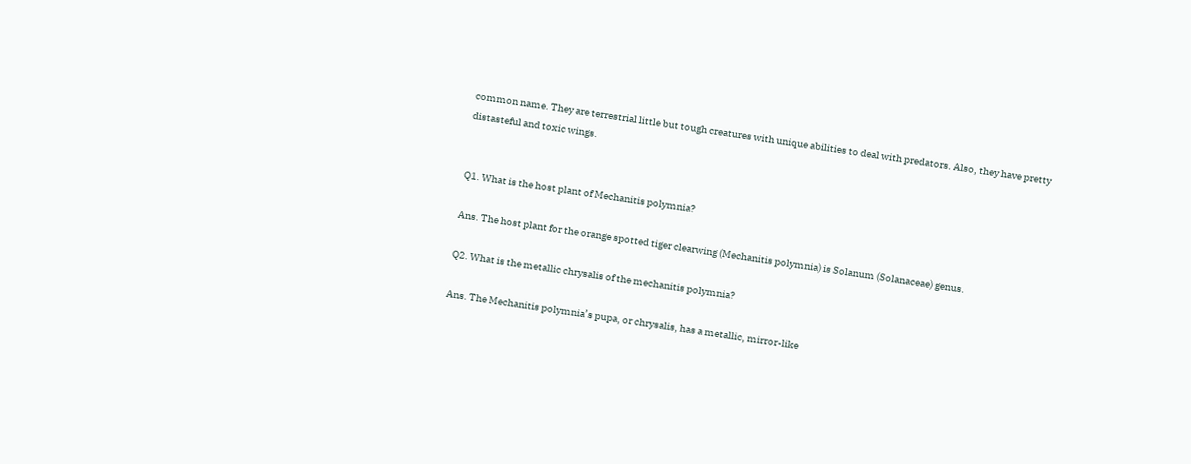common name. They are terrestrial little but tough creatures with unique abilities to deal with predators. Also, they have pretty distasteful and toxic wings.


Q1. What is the host plant of Mechanitis polymnia?

Ans. The host plant for the orange spotted tiger clearwing (Mechanitis polymnia) is Solanum (Solanaceae) genus.

Q2. What is the metallic chrysalis of the mechanitis polymnia?

Ans. The Mechanitis polymnia’s pupa, or chrysalis, has a metallic, mirror-like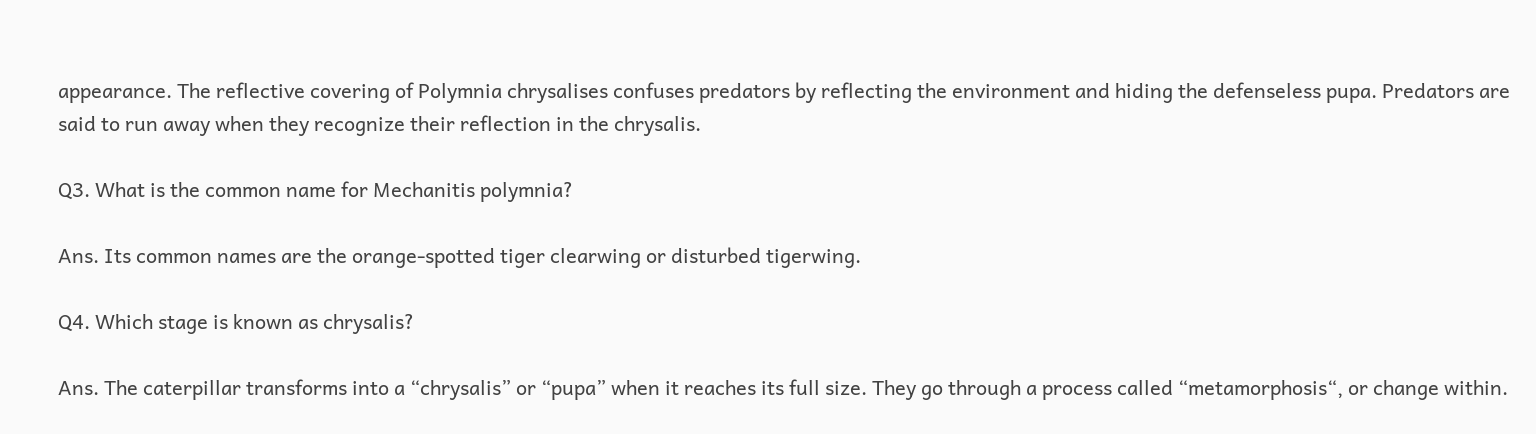appearance. The reflective covering of Polymnia chrysalises confuses predators by reflecting the environment and hiding the defenseless pupa. Predators are said to run away when they recognize their reflection in the chrysalis.

Q3. What is the common name for Mechanitis polymnia?

Ans. Its common names are the orange-spotted tiger clearwing or disturbed tigerwing.

Q4. Which stage is known as chrysalis?

Ans. The caterpillar transforms into a “chrysalis” or “pupa” when it reaches its full size. They go through a process called “metamorphosis“, or change within.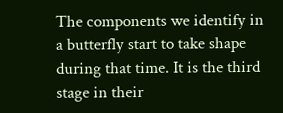The components we identify in a butterfly start to take shape during that time. It is the third stage in their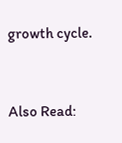growth cycle.


Also Read: